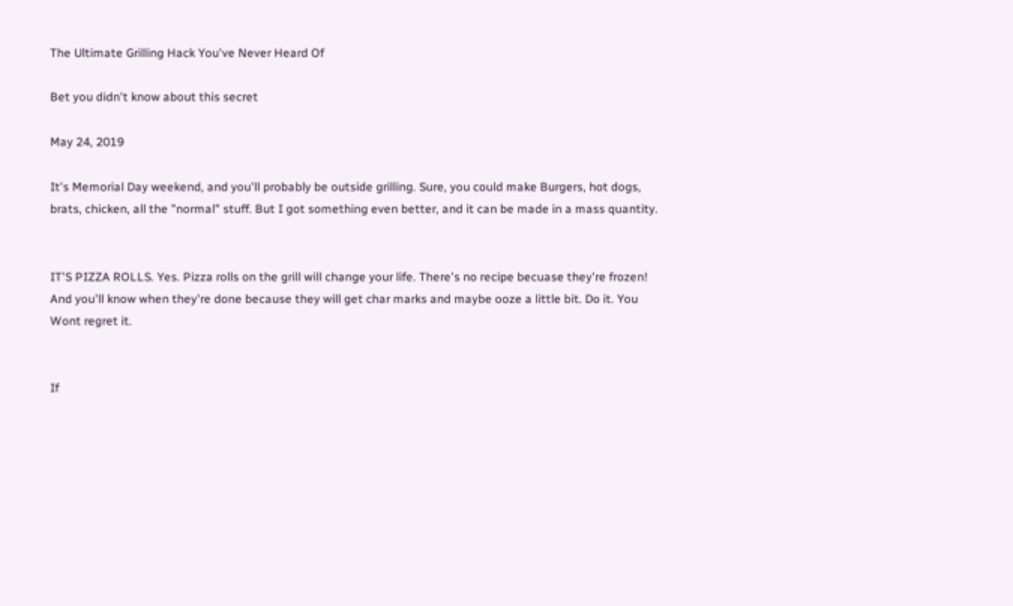The Ultimate Grilling Hack You've Never Heard Of

Bet you didn't know about this secret

May 24, 2019

It's Memorial Day weekend, and you'll probably be outside grilling. Sure, you could make Burgers, hot dogs, brats, chicken, all the "normal" stuff. But I got something even better, and it can be made in a mass quantity.


IT'S PIZZA ROLLS. Yes. Pizza rolls on the grill will change your life. There's no recipe becuase they're frozen! And you'll know when they're done because they will get char marks and maybe ooze a little bit. Do it. You Wont regret it.


If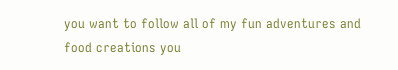you want to follow all of my fun adventures and food creations you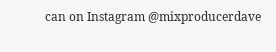can on Instagram @mixproducerdave